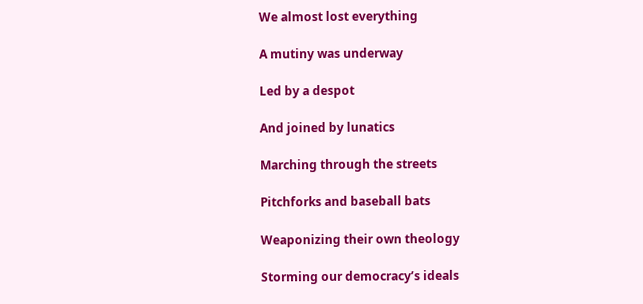We almost lost everything

A mutiny was underway

Led by a despot

And joined by lunatics

Marching through the streets

Pitchforks and baseball bats

Weaponizing their own theology

Storming our democracy’s ideals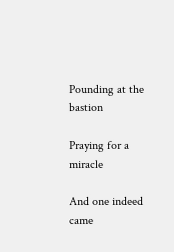Pounding at the bastion

Praying for a miracle

And one indeed came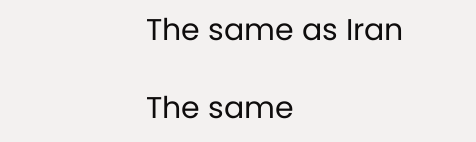The same as Iran

The same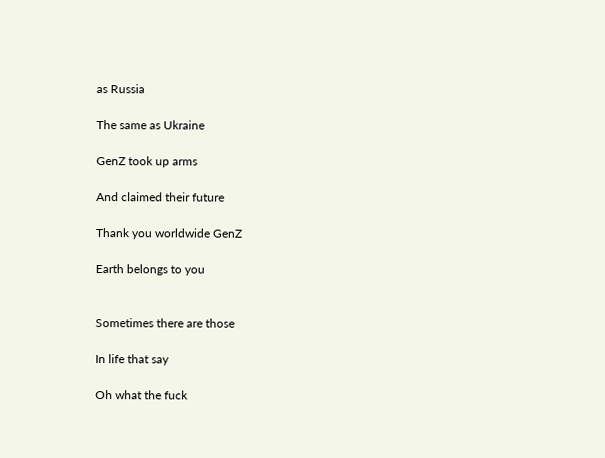as Russia

The same as Ukraine

GenZ took up arms

And claimed their future

Thank you worldwide GenZ

Earth belongs to you


Sometimes there are those

In life that say

Oh what the fuck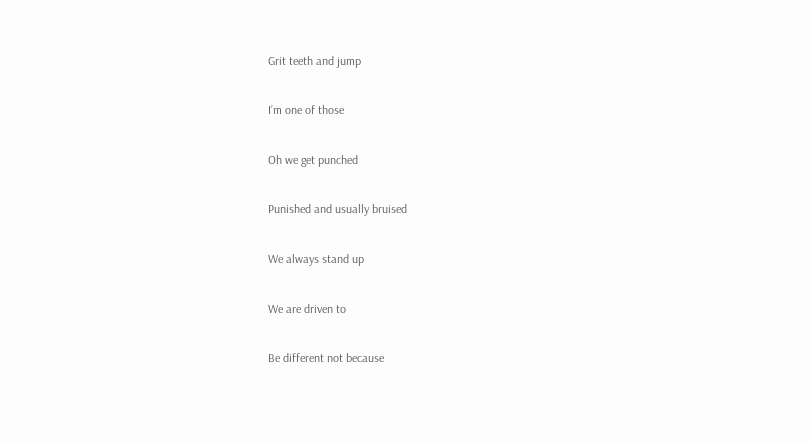Grit teeth and jump

I’m one of those

Oh we get punched

Punished and usually bruised

We always stand up

We are driven to

Be different not because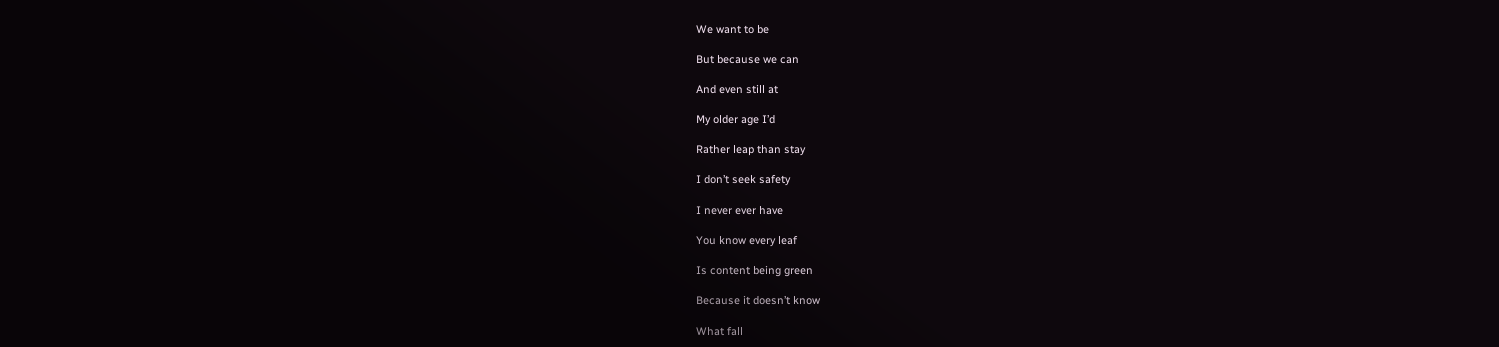We want to be

But because we can

And even still at

My older age I’d

Rather leap than stay

I don’t seek safety

I never ever have

You know every leaf

Is content being green

Because it doesn’t know

What fall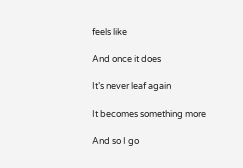feels like

And once it does

It’s never leaf again

It becomes something more

And so I go